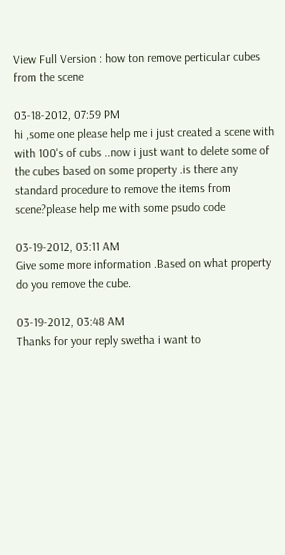View Full Version : how ton remove perticular cubes from the scene

03-18-2012, 07:59 PM
hi ,some one please help me i just created a scene with with 100's of cubs ..now i just want to delete some of the cubes based on some property .is there any standard procedure to remove the items from scene?please help me with some psudo code

03-19-2012, 03:11 AM
Give some more information .Based on what property do you remove the cube.

03-19-2012, 03:48 AM
Thanks for your reply swetha i want to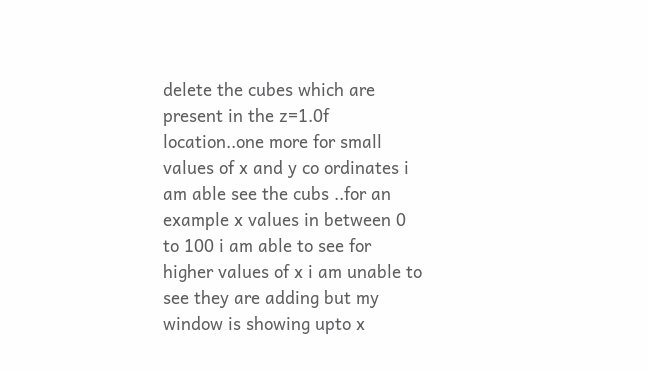delete the cubes which are present in the z=1.0f location..one more for small values of x and y co ordinates i am able see the cubs ..for an example x values in between 0 to 100 i am able to see for higher values of x i am unable to see they are adding but my window is showing upto x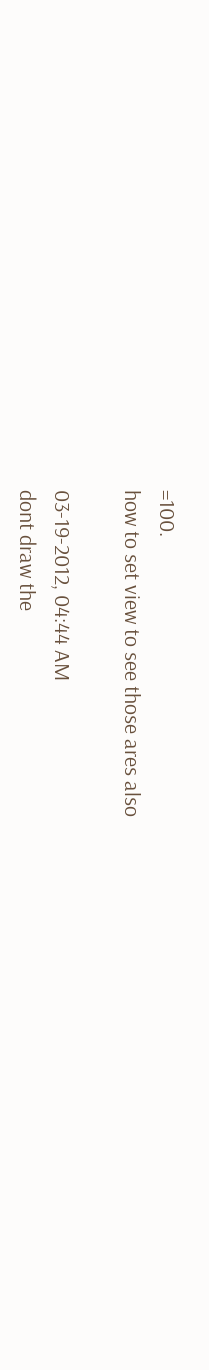=100.
how to set view to see those ares also

03-19-2012, 04:44 AM
dont draw the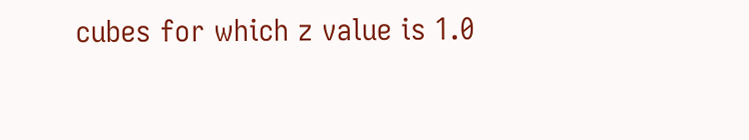cubes for which z value is 1.0